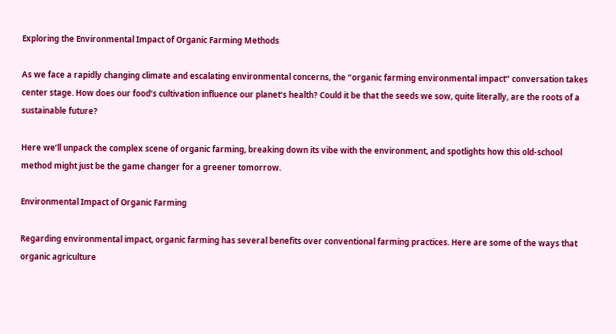Exploring the Environmental Impact of Organic Farming Methods

As we face a rapidly changing climate and escalating environmental concerns, the “organic farming environmental impact” conversation takes center stage. How does our food’s cultivation influence our planet’s health? Could it be that the seeds we sow, quite literally, are the roots of a sustainable future?

Here we’ll unpack the complex scene of organic farming, breaking down its vibe with the environment, and spotlights how this old-school method might just be the game changer for a greener tomorrow.

Environmental Impact of Organic Farming

Regarding environmental impact, organic farming has several benefits over conventional farming practices. Here are some of the ways that organic agriculture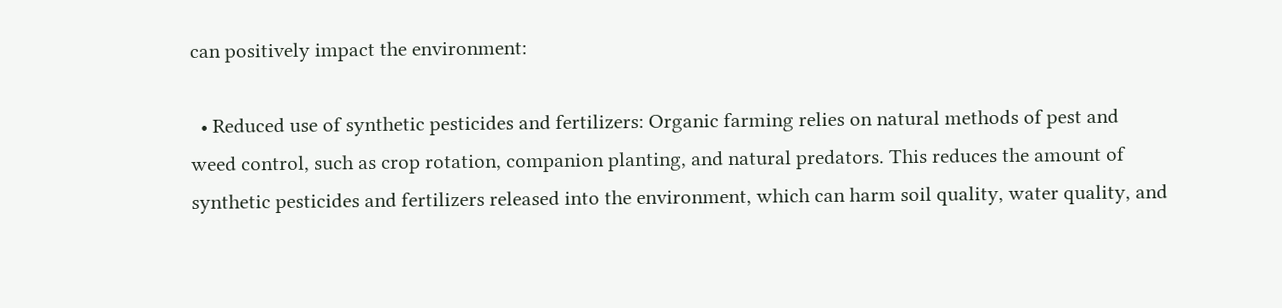can positively impact the environment:

  • Reduced use of synthetic pesticides and fertilizers: Organic farming relies on natural methods of pest and weed control, such as crop rotation, companion planting, and natural predators. This reduces the amount of synthetic pesticides and fertilizers released into the environment, which can harm soil quality, water quality, and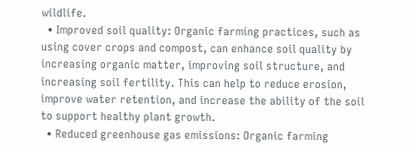wildlife.
  • Improved soil quality: Organic farming practices, such as using cover crops and compost, can enhance soil quality by increasing organic matter, improving soil structure, and increasing soil fertility. This can help to reduce erosion, improve water retention, and increase the ability of the soil to support healthy plant growth.
  • Reduced greenhouse gas emissions: Organic farming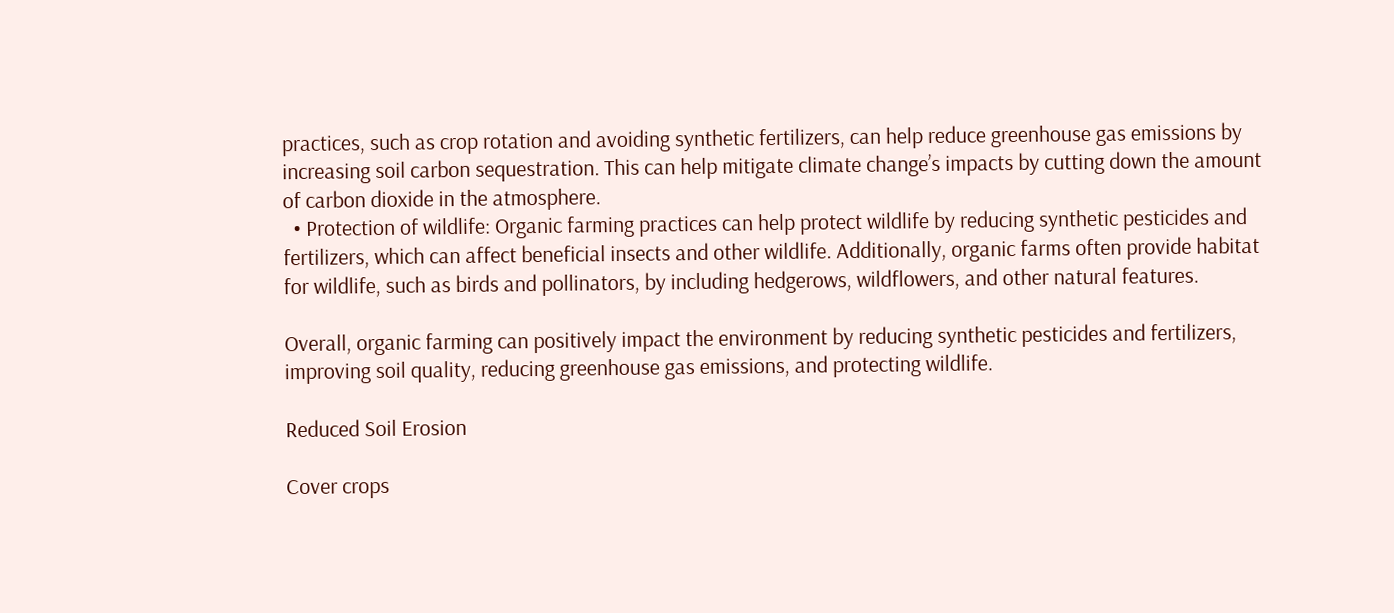practices, such as crop rotation and avoiding synthetic fertilizers, can help reduce greenhouse gas emissions by increasing soil carbon sequestration. This can help mitigate climate change’s impacts by cutting down the amount of carbon dioxide in the atmosphere.
  • Protection of wildlife: Organic farming practices can help protect wildlife by reducing synthetic pesticides and fertilizers, which can affect beneficial insects and other wildlife. Additionally, organic farms often provide habitat for wildlife, such as birds and pollinators, by including hedgerows, wildflowers, and other natural features.

Overall, organic farming can positively impact the environment by reducing synthetic pesticides and fertilizers, improving soil quality, reducing greenhouse gas emissions, and protecting wildlife.

Reduced Soil Erosion

Cover crops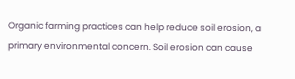Organic farming practices can help reduce soil erosion, a primary environmental concern. Soil erosion can cause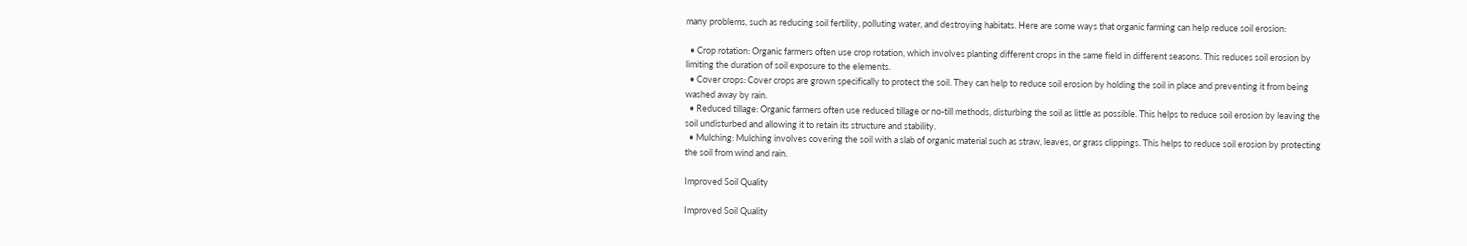many problems, such as reducing soil fertility, polluting water, and destroying habitats. Here are some ways that organic farming can help reduce soil erosion:

  • Crop rotation: Organic farmers often use crop rotation, which involves planting different crops in the same field in different seasons. This reduces soil erosion by limiting the duration of soil exposure to the elements.
  • Cover crops: Cover crops are grown specifically to protect the soil. They can help to reduce soil erosion by holding the soil in place and preventing it from being washed away by rain.
  • Reduced tillage: Organic farmers often use reduced tillage or no-till methods, disturbing the soil as little as possible. This helps to reduce soil erosion by leaving the soil undisturbed and allowing it to retain its structure and stability.
  • Mulching: Mulching involves covering the soil with a slab of organic material such as straw, leaves, or grass clippings. This helps to reduce soil erosion by protecting the soil from wind and rain.

Improved Soil Quality

Improved Soil Quality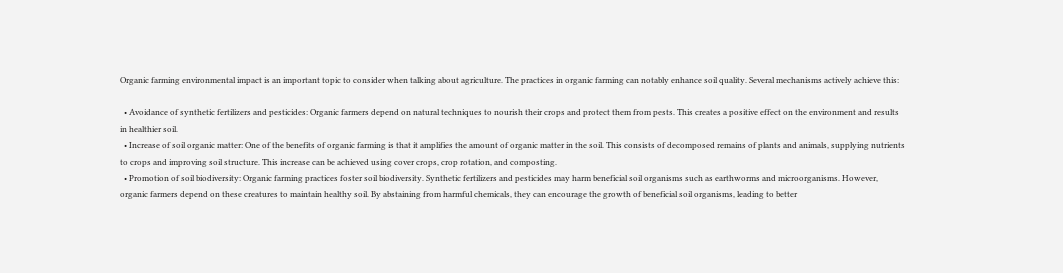Organic farming environmental impact is an important topic to consider when talking about agriculture. The practices in organic farming can notably enhance soil quality. Several mechanisms actively achieve this:

  • Avoidance of synthetic fertilizers and pesticides: Organic farmers depend on natural techniques to nourish their crops and protect them from pests. This creates a positive effect on the environment and results in healthier soil.
  • Increase of soil organic matter: One of the benefits of organic farming is that it amplifies the amount of organic matter in the soil. This consists of decomposed remains of plants and animals, supplying nutrients to crops and improving soil structure. This increase can be achieved using cover crops, crop rotation, and composting.
  • Promotion of soil biodiversity: Organic farming practices foster soil biodiversity. Synthetic fertilizers and pesticides may harm beneficial soil organisms such as earthworms and microorganisms. However, organic farmers depend on these creatures to maintain healthy soil. By abstaining from harmful chemicals, they can encourage the growth of beneficial soil organisms, leading to better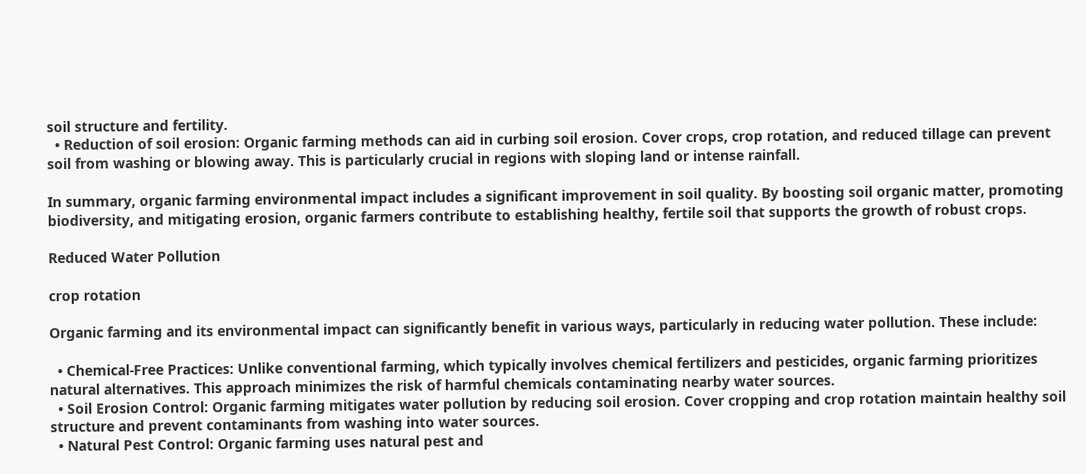soil structure and fertility.
  • Reduction of soil erosion: Organic farming methods can aid in curbing soil erosion. Cover crops, crop rotation, and reduced tillage can prevent soil from washing or blowing away. This is particularly crucial in regions with sloping land or intense rainfall.

In summary, organic farming environmental impact includes a significant improvement in soil quality. By boosting soil organic matter, promoting biodiversity, and mitigating erosion, organic farmers contribute to establishing healthy, fertile soil that supports the growth of robust crops.

Reduced Water Pollution

crop rotation

Organic farming and its environmental impact can significantly benefit in various ways, particularly in reducing water pollution. These include:

  • Chemical-Free Practices: Unlike conventional farming, which typically involves chemical fertilizers and pesticides, organic farming prioritizes natural alternatives. This approach minimizes the risk of harmful chemicals contaminating nearby water sources.
  • Soil Erosion Control: Organic farming mitigates water pollution by reducing soil erosion. Cover cropping and crop rotation maintain healthy soil structure and prevent contaminants from washing into water sources.
  • Natural Pest Control: Organic farming uses natural pest and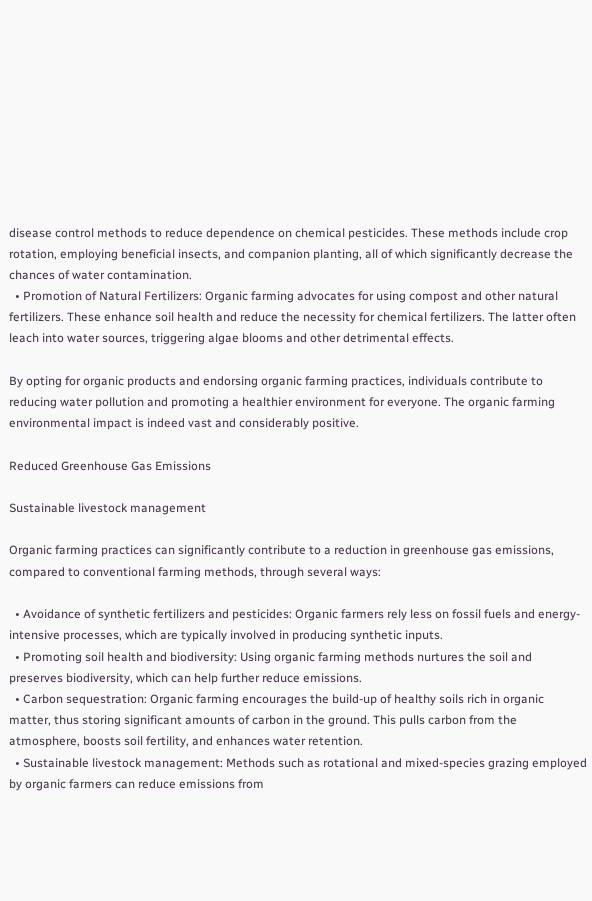disease control methods to reduce dependence on chemical pesticides. These methods include crop rotation, employing beneficial insects, and companion planting, all of which significantly decrease the chances of water contamination.
  • Promotion of Natural Fertilizers: Organic farming advocates for using compost and other natural fertilizers. These enhance soil health and reduce the necessity for chemical fertilizers. The latter often leach into water sources, triggering algae blooms and other detrimental effects.

By opting for organic products and endorsing organic farming practices, individuals contribute to reducing water pollution and promoting a healthier environment for everyone. The organic farming environmental impact is indeed vast and considerably positive.

Reduced Greenhouse Gas Emissions

Sustainable livestock management

Organic farming practices can significantly contribute to a reduction in greenhouse gas emissions, compared to conventional farming methods, through several ways:

  • Avoidance of synthetic fertilizers and pesticides: Organic farmers rely less on fossil fuels and energy-intensive processes, which are typically involved in producing synthetic inputs.
  • Promoting soil health and biodiversity: Using organic farming methods nurtures the soil and preserves biodiversity, which can help further reduce emissions.
  • Carbon sequestration: Organic farming encourages the build-up of healthy soils rich in organic matter, thus storing significant amounts of carbon in the ground. This pulls carbon from the atmosphere, boosts soil fertility, and enhances water retention.
  • Sustainable livestock management: Methods such as rotational and mixed-species grazing employed by organic farmers can reduce emissions from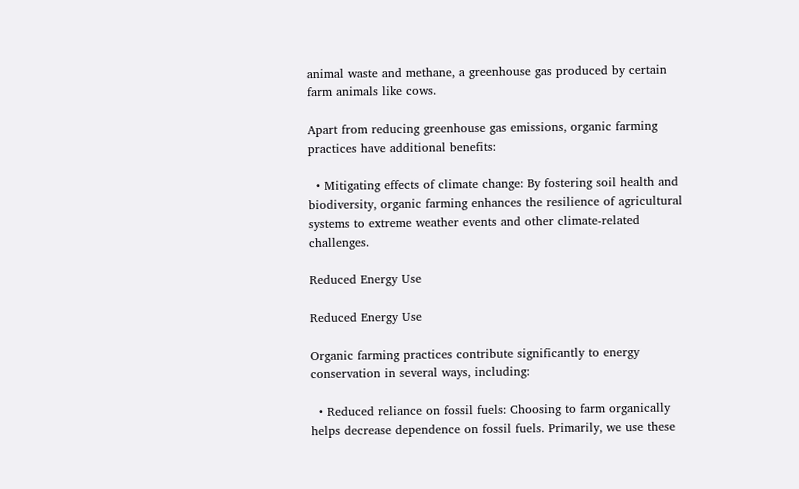animal waste and methane, a greenhouse gas produced by certain farm animals like cows.

Apart from reducing greenhouse gas emissions, organic farming practices have additional benefits:

  • Mitigating effects of climate change: By fostering soil health and biodiversity, organic farming enhances the resilience of agricultural systems to extreme weather events and other climate-related challenges.

Reduced Energy Use

Reduced Energy Use

Organic farming practices contribute significantly to energy conservation in several ways, including:

  • Reduced reliance on fossil fuels: Choosing to farm organically helps decrease dependence on fossil fuels. Primarily, we use these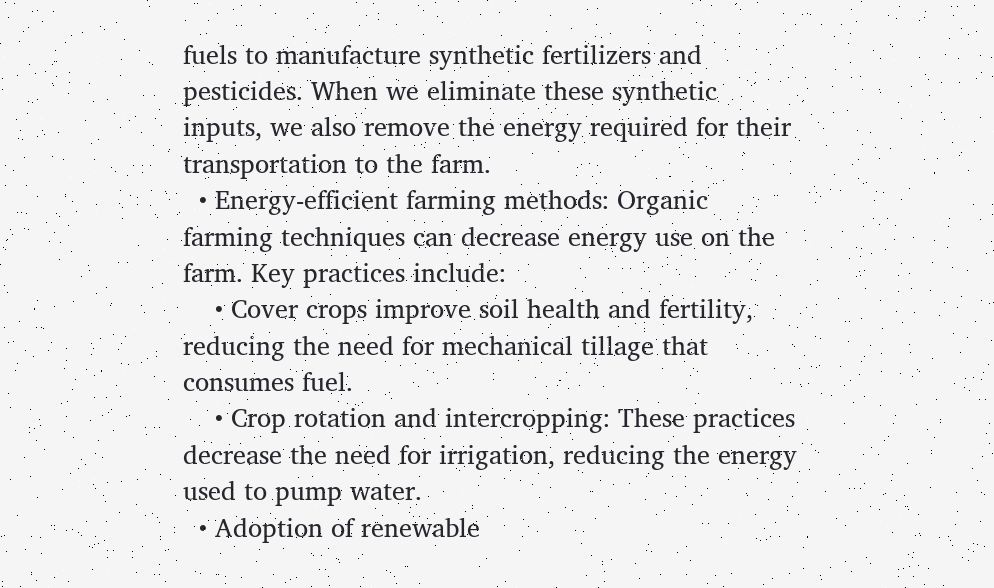fuels to manufacture synthetic fertilizers and pesticides. When we eliminate these synthetic inputs, we also remove the energy required for their transportation to the farm.
  • Energy-efficient farming methods: Organic farming techniques can decrease energy use on the farm. Key practices include:
    • Cover crops improve soil health and fertility, reducing the need for mechanical tillage that consumes fuel.
    • Crop rotation and intercropping: These practices decrease the need for irrigation, reducing the energy used to pump water.
  • Adoption of renewable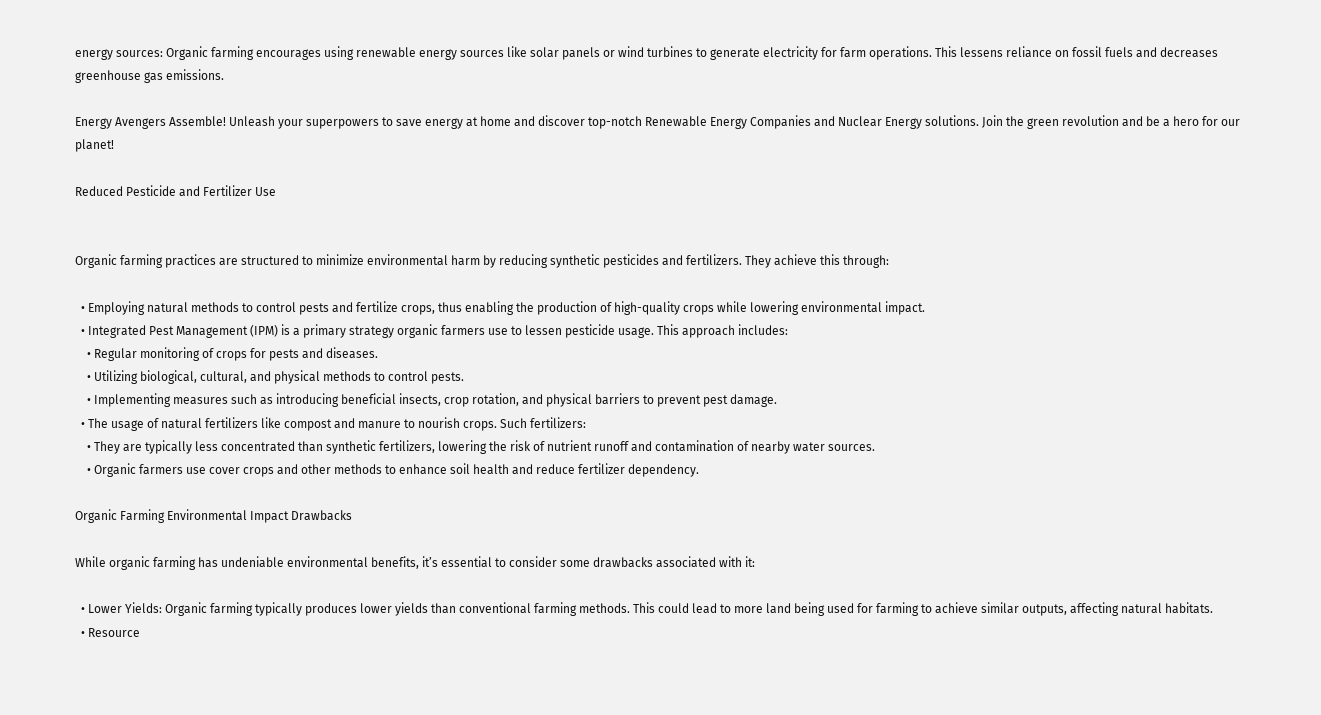energy sources: Organic farming encourages using renewable energy sources like solar panels or wind turbines to generate electricity for farm operations. This lessens reliance on fossil fuels and decreases greenhouse gas emissions.

Energy Avengers Assemble! Unleash your superpowers to save energy at home and discover top-notch Renewable Energy Companies and Nuclear Energy solutions. Join the green revolution and be a hero for our planet!

Reduced Pesticide and Fertilizer Use


Organic farming practices are structured to minimize environmental harm by reducing synthetic pesticides and fertilizers. They achieve this through:

  • Employing natural methods to control pests and fertilize crops, thus enabling the production of high-quality crops while lowering environmental impact.
  • Integrated Pest Management (IPM) is a primary strategy organic farmers use to lessen pesticide usage. This approach includes:
    • Regular monitoring of crops for pests and diseases.
    • Utilizing biological, cultural, and physical methods to control pests.
    • Implementing measures such as introducing beneficial insects, crop rotation, and physical barriers to prevent pest damage.
  • The usage of natural fertilizers like compost and manure to nourish crops. Such fertilizers:
    • They are typically less concentrated than synthetic fertilizers, lowering the risk of nutrient runoff and contamination of nearby water sources.
    • Organic farmers use cover crops and other methods to enhance soil health and reduce fertilizer dependency.

Organic Farming Environmental Impact Drawbacks

While organic farming has undeniable environmental benefits, it’s essential to consider some drawbacks associated with it:

  • Lower Yields: Organic farming typically produces lower yields than conventional farming methods. This could lead to more land being used for farming to achieve similar outputs, affecting natural habitats.
  • Resource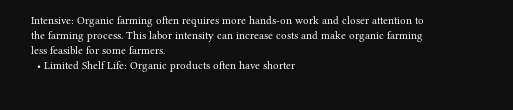Intensive: Organic farming often requires more hands-on work and closer attention to the farming process. This labor intensity can increase costs and make organic farming less feasible for some farmers.
  • Limited Shelf Life: Organic products often have shorter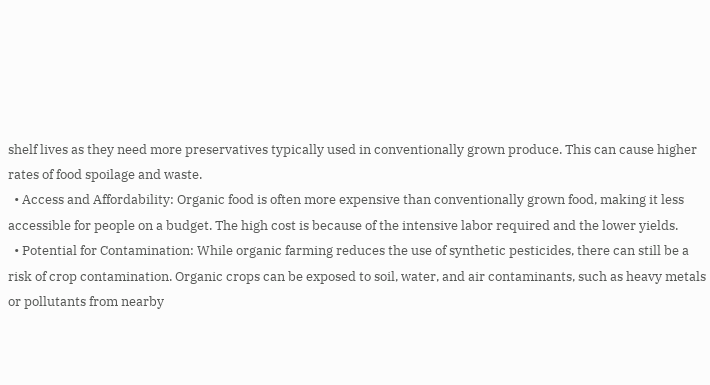shelf lives as they need more preservatives typically used in conventionally grown produce. This can cause higher rates of food spoilage and waste.
  • Access and Affordability: Organic food is often more expensive than conventionally grown food, making it less accessible for people on a budget. The high cost is because of the intensive labor required and the lower yields.
  • Potential for Contamination: While organic farming reduces the use of synthetic pesticides, there can still be a risk of crop contamination. Organic crops can be exposed to soil, water, and air contaminants, such as heavy metals or pollutants from nearby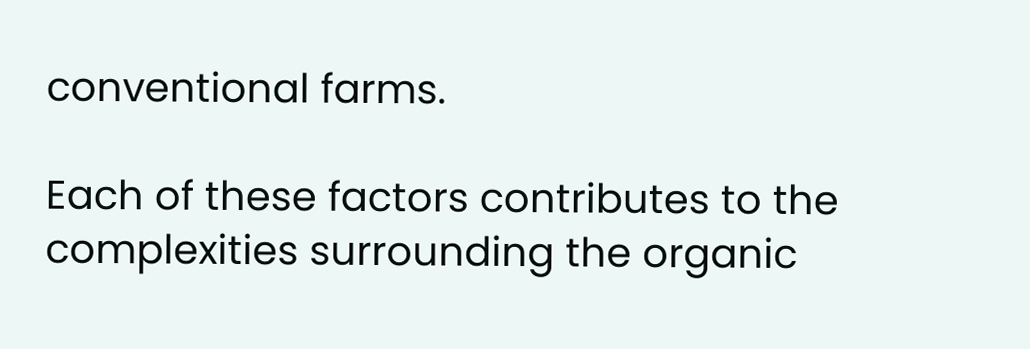conventional farms.

Each of these factors contributes to the complexities surrounding the organic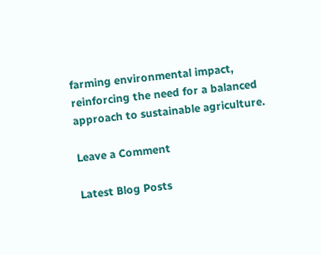farming environmental impact, reinforcing the need for a balanced approach to sustainable agriculture.

Leave a Comment

Latest Blog Posts